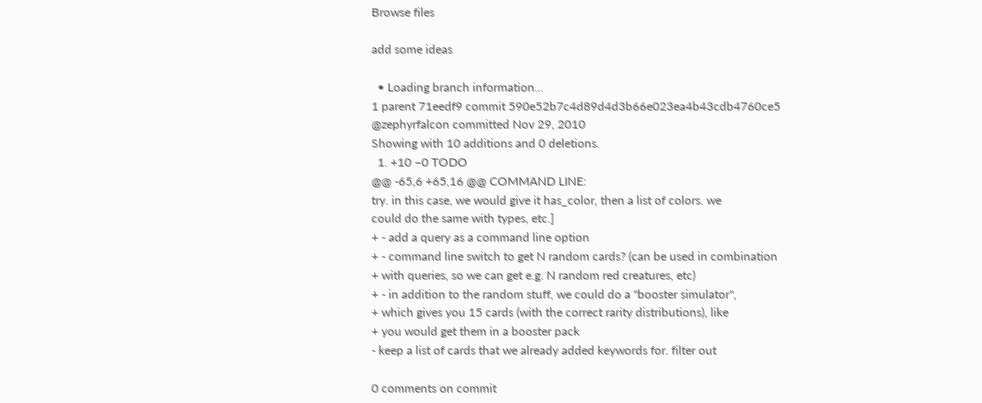Browse files

add some ideas

  • Loading branch information...
1 parent 71eedf9 commit 590e52b7c4d89d4d3b66e023ea4b43cdb4760ce5 @zephyrfalcon committed Nov 29, 2010
Showing with 10 additions and 0 deletions.
  1. +10 −0 TODO
@@ -65,6 +65,16 @@ COMMAND LINE:
try. in this case, we would give it has_color, then a list of colors. we
could do the same with types, etc.]
+ - add a query as a command line option
+ - command line switch to get N random cards? (can be used in combination
+ with queries, so we can get e.g. N random red creatures, etc)
+ - in addition to the random stuff, we could do a "booster simulator",
+ which gives you 15 cards (with the correct rarity distributions), like
+ you would get them in a booster pack
- keep a list of cards that we already added keywords for. filter out

0 comments on commit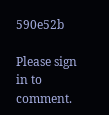590e52b

Please sign in to comment.